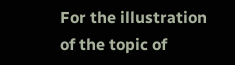For the illustration of the topic of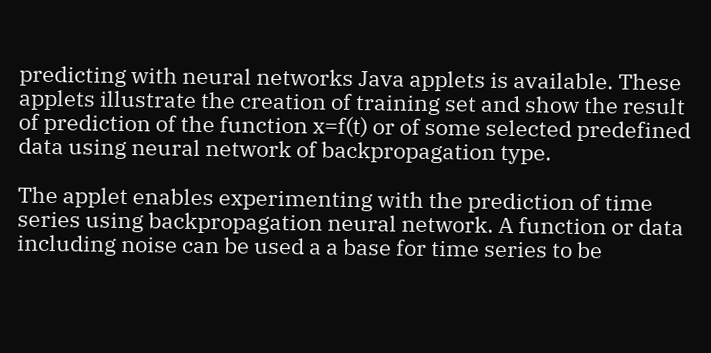predicting with neural networks Java applets is available. These applets illustrate the creation of training set and show the result of prediction of the function x=f(t) or of some selected predefined data using neural network of backpropagation type.

The applet enables experimenting with the prediction of time series using backpropagation neural network. A function or data including noise can be used a a base for time series to be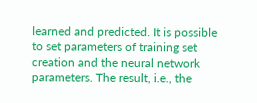learned and predicted. It is possible to set parameters of training set creation and the neural network parameters. The result, i.e., the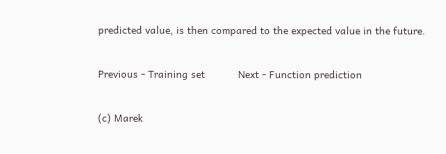predicted value, is then compared to the expected value in the future.

Previous - Training set           Next - Function prediction

(c) Marek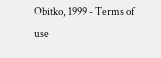Obitko, 1999 - Terms of use